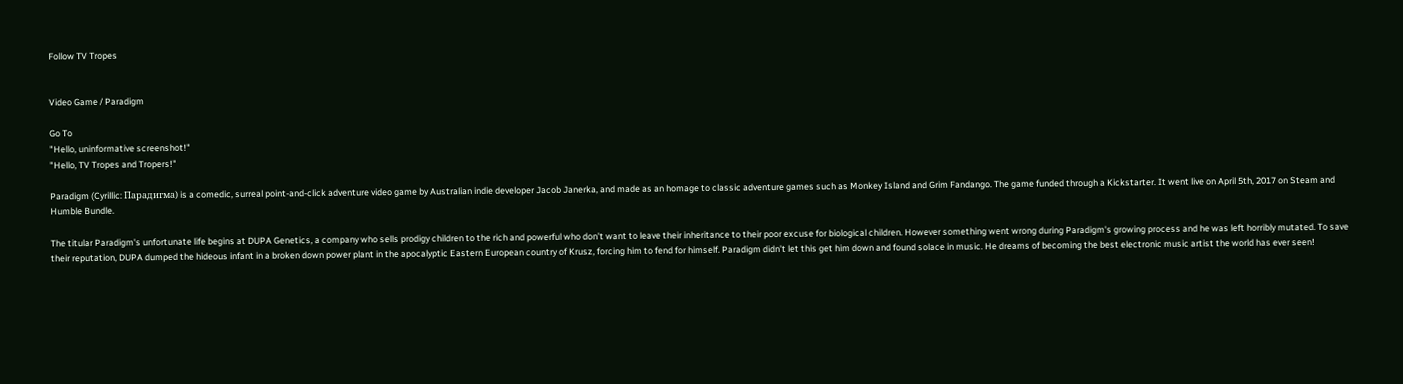Follow TV Tropes


Video Game / Paradigm

Go To
"Hello, uninformative screenshot!"
"Hello, TV Tropes and Tropers!"

Paradigm (Cyrillic: Пaрaдигмa) is a comedic, surreal point-and-click adventure video game by Australian indie developer Jacob Janerka, and made as an homage to classic adventure games such as Monkey Island and Grim Fandango. The game funded through a Kickstarter. It went live on April 5th, 2017 on Steam and Humble Bundle.

The titular Paradigm's unfortunate life begins at DUPA Genetics, a company who sells prodigy children to the rich and powerful who don’t want to leave their inheritance to their poor excuse for biological children. However something went wrong during Paradigm's growing process and he was left horribly mutated. To save their reputation, DUPA dumped the hideous infant in a broken down power plant in the apocalyptic Eastern European country of Krusz, forcing him to fend for himself. Paradigm didn’t let this get him down and found solace in music. He dreams of becoming the best electronic music artist the world has ever seen!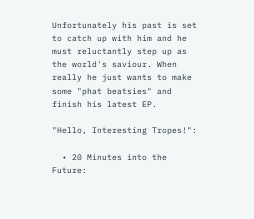Unfortunately his past is set to catch up with him and he must reluctantly step up as the world's saviour. When really he just wants to make some "phat beatsies" and finish his latest EP.

"Hello, Interesting Tropes!":

  • 20 Minutes into the Future: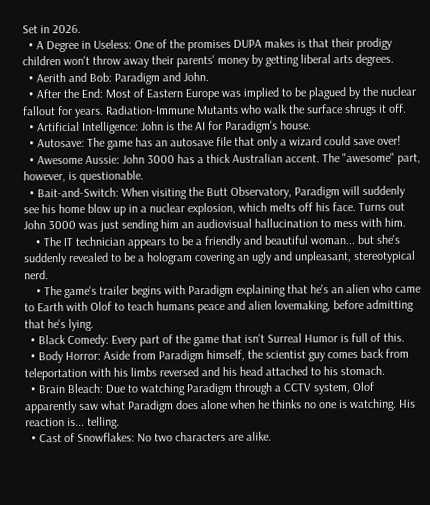Set in 2026.
  • A Degree in Useless: One of the promises DUPA makes is that their prodigy children won't throw away their parents' money by getting liberal arts degrees.
  • Aerith and Bob: Paradigm and John.
  • After the End: Most of Eastern Europe was implied to be plagued by the nuclear fallout for years. Radiation-Immune Mutants who walk the surface shrugs it off.
  • Artificial Intelligence: John is the AI for Paradigm's house.
  • Autosave: The game has an autosave file that only a wizard could save over!
  • Awesome Aussie: John 3000 has a thick Australian accent. The "awesome" part, however, is questionable.
  • Bait-and-Switch: When visiting the Butt Observatory, Paradigm will suddenly see his home blow up in a nuclear explosion, which melts off his face. Turns out John 3000 was just sending him an audiovisual hallucination to mess with him.
    • The IT technician appears to be a friendly and beautiful woman... but she's suddenly revealed to be a hologram covering an ugly and unpleasant, stereotypical nerd.
    • The game's trailer begins with Paradigm explaining that he's an alien who came to Earth with Olof to teach humans peace and alien lovemaking, before admitting that he's lying.
  • Black Comedy: Every part of the game that isn't Surreal Humor is full of this.
  • Body Horror: Aside from Paradigm himself, the scientist guy comes back from teleportation with his limbs reversed and his head attached to his stomach.
  • Brain Bleach: Due to watching Paradigm through a CCTV system, Olof apparently saw what Paradigm does alone when he thinks no one is watching. His reaction is... telling.
  • Cast of Snowflakes: No two characters are alike.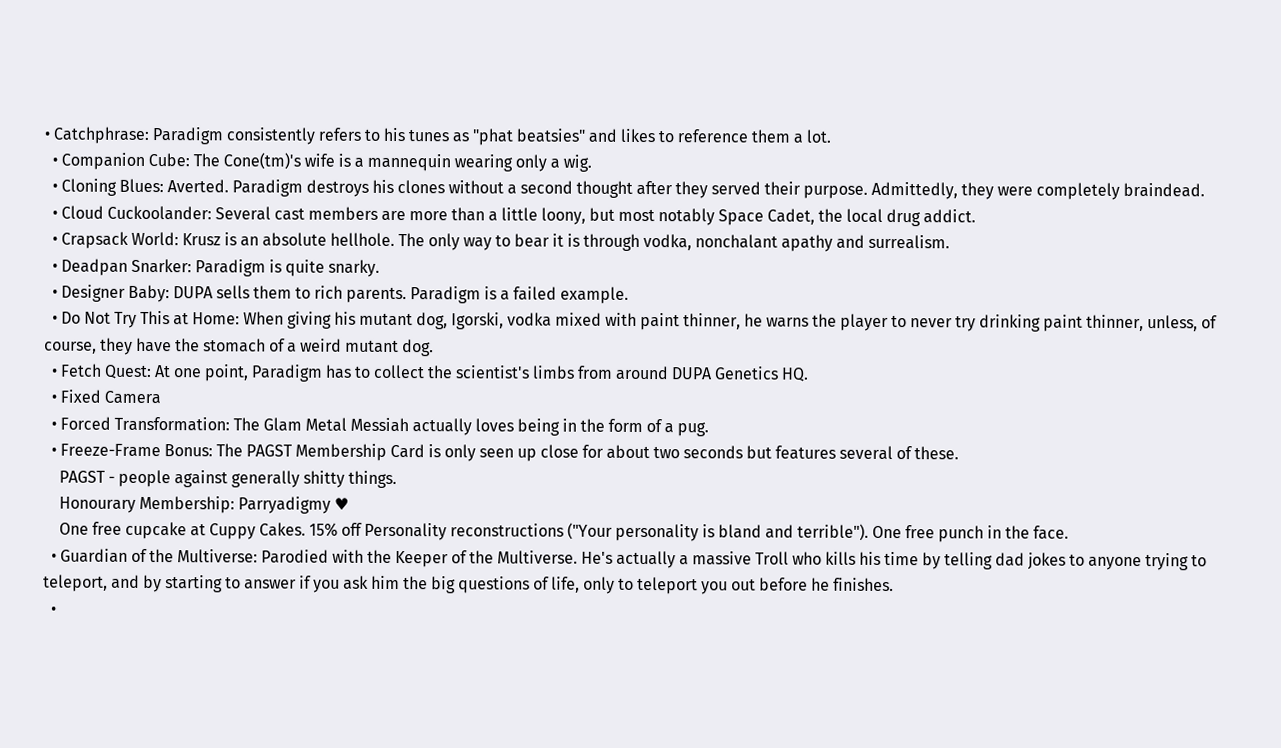• Catchphrase: Paradigm consistently refers to his tunes as "phat beatsies" and likes to reference them a lot.
  • Companion Cube: The Cone(tm)'s wife is a mannequin wearing only a wig.
  • Cloning Blues: Averted. Paradigm destroys his clones without a second thought after they served their purpose. Admittedly, they were completely braindead.
  • Cloud Cuckoolander: Several cast members are more than a little loony, but most notably Space Cadet, the local drug addict.
  • Crapsack World: Krusz is an absolute hellhole. The only way to bear it is through vodka, nonchalant apathy and surrealism.
  • Deadpan Snarker: Paradigm is quite snarky.
  • Designer Baby: DUPA sells them to rich parents. Paradigm is a failed example.
  • Do Not Try This at Home: When giving his mutant dog, Igorski, vodka mixed with paint thinner, he warns the player to never try drinking paint thinner, unless, of course, they have the stomach of a weird mutant dog.
  • Fetch Quest: At one point, Paradigm has to collect the scientist's limbs from around DUPA Genetics HQ.
  • Fixed Camera
  • Forced Transformation: The Glam Metal Messiah actually loves being in the form of a pug.
  • Freeze-Frame Bonus: The PAGST Membership Card is only seen up close for about two seconds but features several of these.
    PAGST - people against generally shitty things.
    Honourary Membership: Parryadigmy ♥
    One free cupcake at Cuppy Cakes. 15% off Personality reconstructions ("Your personality is bland and terrible"). One free punch in the face.
  • Guardian of the Multiverse: Parodied with the Keeper of the Multiverse. He's actually a massive Troll who kills his time by telling dad jokes to anyone trying to teleport, and by starting to answer if you ask him the big questions of life, only to teleport you out before he finishes.
  •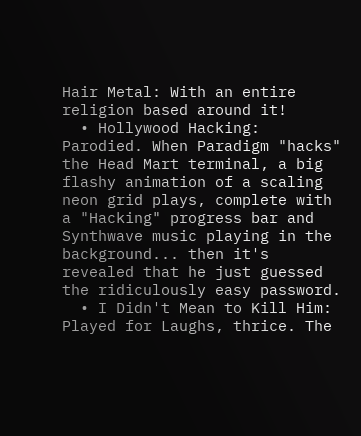Hair Metal: With an entire religion based around it!
  • Hollywood Hacking: Parodied. When Paradigm "hacks" the Head Mart terminal, a big flashy animation of a scaling neon grid plays, complete with a "Hacking" progress bar and Synthwave music playing in the background... then it's revealed that he just guessed the ridiculously easy password.
  • I Didn't Mean to Kill Him: Played for Laughs, thrice. The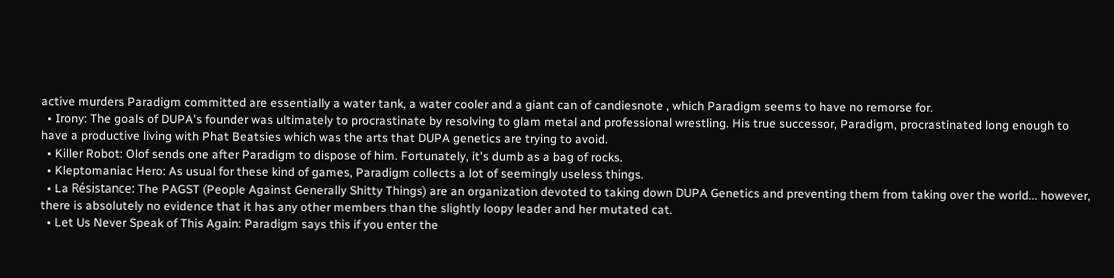active murders Paradigm committed are essentially a water tank, a water cooler and a giant can of candiesnote , which Paradigm seems to have no remorse for.
  • Irony: The goals of DUPA's founder was ultimately to procrastinate by resolving to glam metal and professional wrestling. His true successor, Paradigm, procrastinated long enough to have a productive living with Phat Beatsies which was the arts that DUPA genetics are trying to avoid.
  • Killer Robot: Olof sends one after Paradigm to dispose of him. Fortunately, it's dumb as a bag of rocks.
  • Kleptomaniac Hero: As usual for these kind of games, Paradigm collects a lot of seemingly useless things.
  • La Résistance: The PAGST (People Against Generally Shitty Things) are an organization devoted to taking down DUPA Genetics and preventing them from taking over the world... however, there is absolutely no evidence that it has any other members than the slightly loopy leader and her mutated cat.
  • Let Us Never Speak of This Again: Paradigm says this if you enter the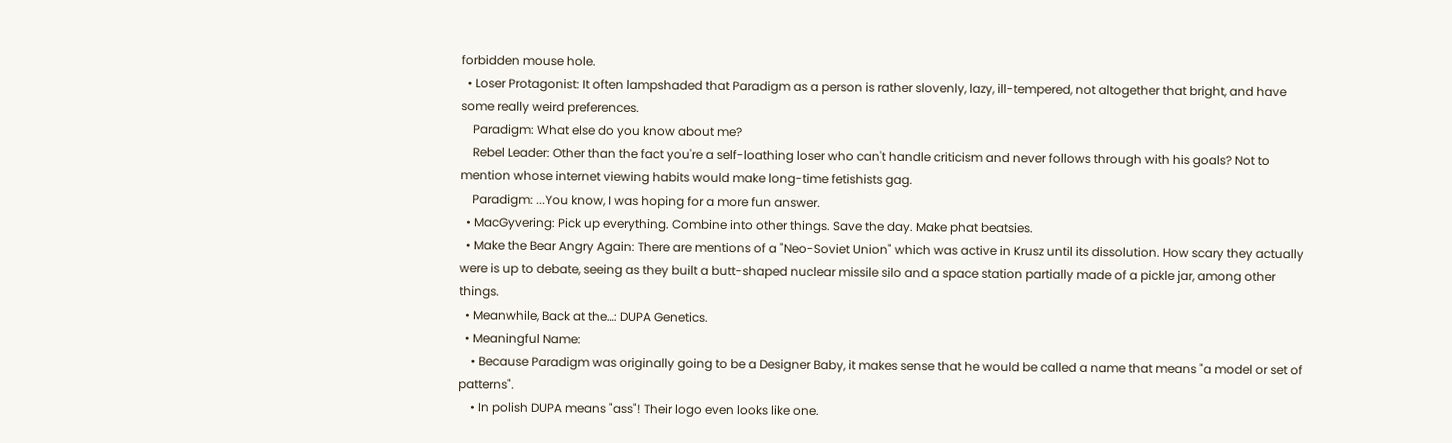forbidden mouse hole.
  • Loser Protagonist: It often lampshaded that Paradigm as a person is rather slovenly, lazy, ill-tempered, not altogether that bright, and have some really weird preferences.
    Paradigm: What else do you know about me?
    Rebel Leader: Other than the fact you're a self-loathing loser who can't handle criticism and never follows through with his goals? Not to mention whose internet viewing habits would make long-time fetishists gag.
    Paradigm: ...You know, I was hoping for a more fun answer.
  • MacGyvering: Pick up everything. Combine into other things. Save the day. Make phat beatsies.
  • Make the Bear Angry Again: There are mentions of a "Neo-Soviet Union" which was active in Krusz until its dissolution. How scary they actually were is up to debate, seeing as they built a butt-shaped nuclear missile silo and a space station partially made of a pickle jar, among other things.
  • Meanwhile, Back at the…: DUPA Genetics.
  • Meaningful Name:
    • Because Paradigm was originally going to be a Designer Baby, it makes sense that he would be called a name that means "a model or set of patterns".
    • In polish DUPA means "ass"! Their logo even looks like one.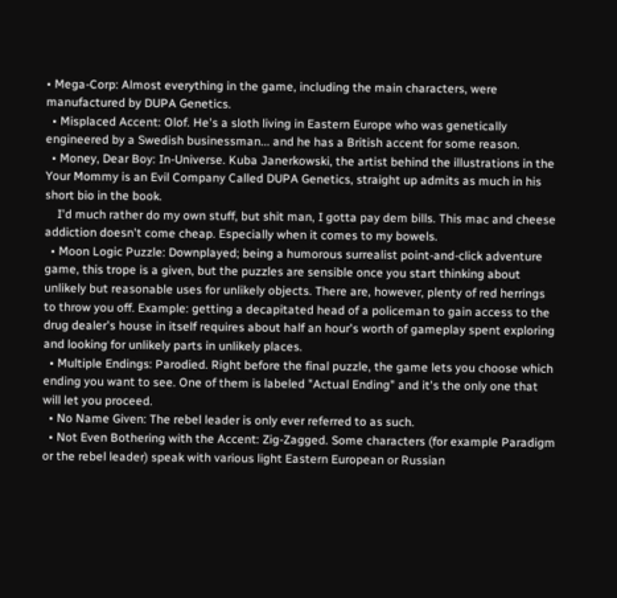• Mega-Corp: Almost everything in the game, including the main characters, were manufactured by DUPA Genetics.
  • Misplaced Accent: Olof. He's a sloth living in Eastern Europe who was genetically engineered by a Swedish businessman... and he has a British accent for some reason.
  • Money, Dear Boy: In-Universe. Kuba Janerkowski, the artist behind the illustrations in the Your Mommy is an Evil Company Called DUPA Genetics, straight up admits as much in his short bio in the book.
    I'd much rather do my own stuff, but shit man, I gotta pay dem bills. This mac and cheese addiction doesn't come cheap. Especially when it comes to my bowels.
  • Moon Logic Puzzle: Downplayed; being a humorous surrealist point-and-click adventure game, this trope is a given, but the puzzles are sensible once you start thinking about unlikely but reasonable uses for unlikely objects. There are, however, plenty of red herrings to throw you off. Example: getting a decapitated head of a policeman to gain access to the drug dealer's house in itself requires about half an hour's worth of gameplay spent exploring and looking for unlikely parts in unlikely places.
  • Multiple Endings: Parodied. Right before the final puzzle, the game lets you choose which ending you want to see. One of them is labeled "Actual Ending" and it's the only one that will let you proceed.
  • No Name Given: The rebel leader is only ever referred to as such.
  • Not Even Bothering with the Accent: Zig-Zagged. Some characters (for example Paradigm or the rebel leader) speak with various light Eastern European or Russian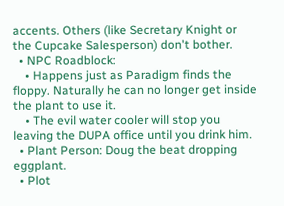accents. Others (like Secretary Knight or the Cupcake Salesperson) don't bother.
  • NPC Roadblock:
    • Happens just as Paradigm finds the floppy. Naturally he can no longer get inside the plant to use it.
    • The evil water cooler will stop you leaving the DUPA office until you drink him.
  • Plant Person: Doug the beat dropping eggplant.
  • Plot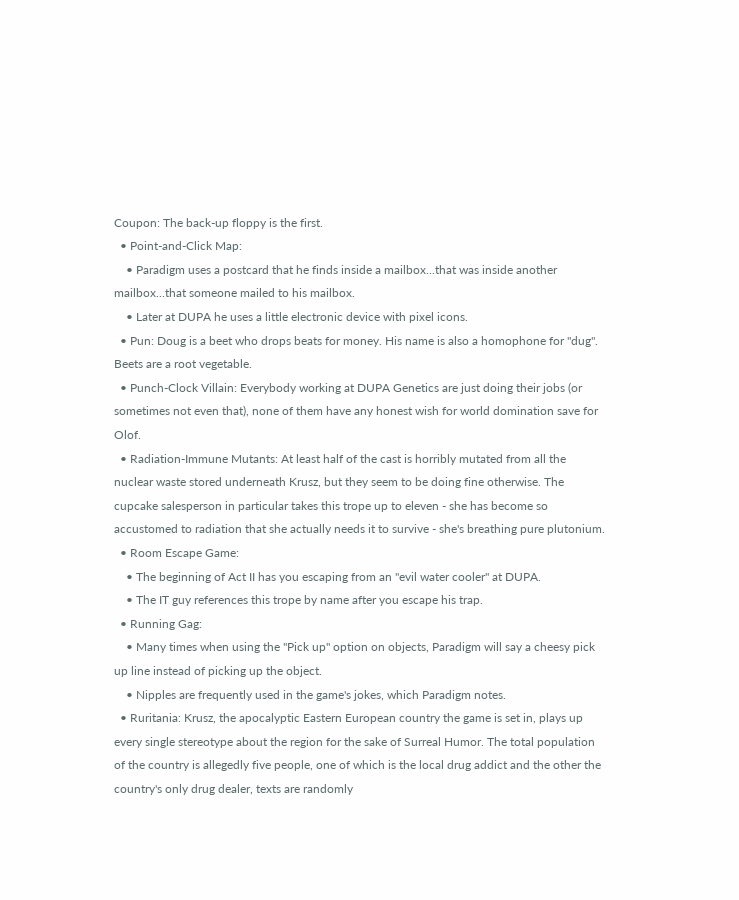Coupon: The back-up floppy is the first.
  • Point-and-Click Map:
    • Paradigm uses a postcard that he finds inside a mailbox...that was inside another mailbox...that someone mailed to his mailbox.
    • Later at DUPA he uses a little electronic device with pixel icons.
  • Pun: Doug is a beet who drops beats for money. His name is also a homophone for "dug". Beets are a root vegetable.
  • Punch-Clock Villain: Everybody working at DUPA Genetics are just doing their jobs (or sometimes not even that), none of them have any honest wish for world domination save for Olof.
  • Radiation-Immune Mutants: At least half of the cast is horribly mutated from all the nuclear waste stored underneath Krusz, but they seem to be doing fine otherwise. The cupcake salesperson in particular takes this trope up to eleven - she has become so accustomed to radiation that she actually needs it to survive - she's breathing pure plutonium.
  • Room Escape Game:
    • The beginning of Act II has you escaping from an "evil water cooler" at DUPA.
    • The IT guy references this trope by name after you escape his trap.
  • Running Gag:
    • Many times when using the "Pick up" option on objects, Paradigm will say a cheesy pick up line instead of picking up the object.
    • Nipples are frequently used in the game's jokes, which Paradigm notes.
  • Ruritania: Krusz, the apocalyptic Eastern European country the game is set in, plays up every single stereotype about the region for the sake of Surreal Humor. The total population of the country is allegedly five people, one of which is the local drug addict and the other the country's only drug dealer, texts are randomly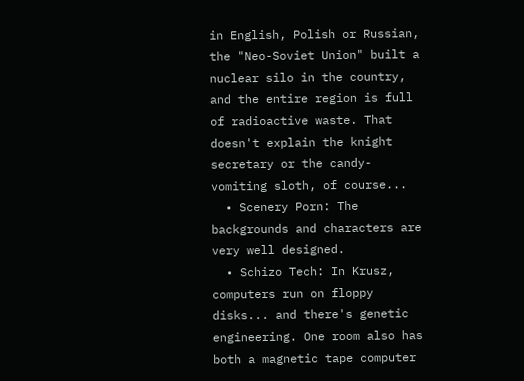in English, Polish or Russian, the "Neo-Soviet Union" built a nuclear silo in the country, and the entire region is full of radioactive waste. That doesn't explain the knight secretary or the candy-vomiting sloth, of course...
  • Scenery Porn: The backgrounds and characters are very well designed.
  • Schizo Tech: In Krusz, computers run on floppy disks... and there's genetic engineering. One room also has both a magnetic tape computer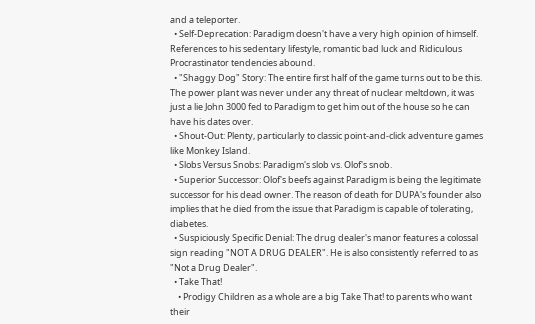and a teleporter.
  • Self-Deprecation: Paradigm doesn't have a very high opinion of himself. References to his sedentary lifestyle, romantic bad luck and Ridiculous Procrastinator tendencies abound.
  • "Shaggy Dog" Story: The entire first half of the game turns out to be this. The power plant was never under any threat of nuclear meltdown, it was just a lie John 3000 fed to Paradigm to get him out of the house so he can have his dates over.
  • Shout-Out: Plenty, particularly to classic point-and-click adventure games like Monkey Island.
  • Slobs Versus Snobs: Paradigm's slob vs. Olof's snob.
  • Superior Successor: Olof's beefs against Paradigm is being the legitimate successor for his dead owner. The reason of death for DUPA's founder also implies that he died from the issue that Paradigm is capable of tolerating, diabetes.
  • Suspiciously Specific Denial: The drug dealer's manor features a colossal sign reading "NOT A DRUG DEALER". He is also consistently referred to as "Not a Drug Dealer".
  • Take That!
    • Prodigy Children as a whole are a big Take That! to parents who want their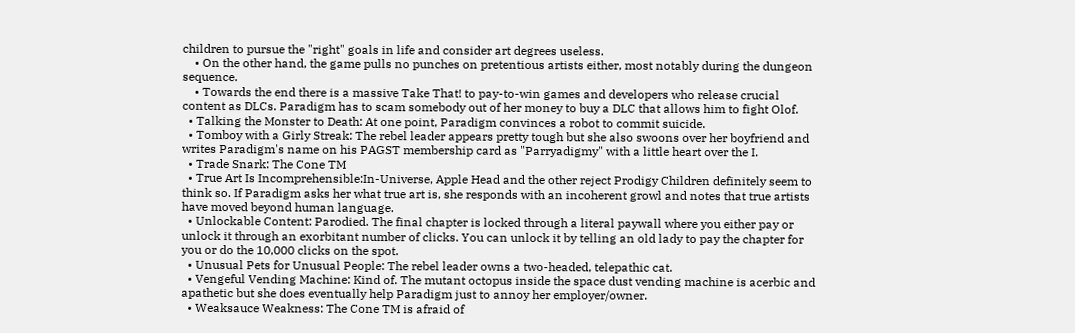children to pursue the "right" goals in life and consider art degrees useless.
    • On the other hand, the game pulls no punches on pretentious artists either, most notably during the dungeon sequence.
    • Towards the end there is a massive Take That! to pay-to-win games and developers who release crucial content as DLCs. Paradigm has to scam somebody out of her money to buy a DLC that allows him to fight Olof.
  • Talking the Monster to Death: At one point, Paradigm convinces a robot to commit suicide.
  • Tomboy with a Girly Streak: The rebel leader appears pretty tough but she also swoons over her boyfriend and writes Paradigm's name on his PAGST membership card as "Parryadigmy" with a little heart over the I.
  • Trade Snark: The Cone TM
  • True Art Is Incomprehensible:In-Universe, Apple Head and the other reject Prodigy Children definitely seem to think so. If Paradigm asks her what true art is, she responds with an incoherent growl and notes that true artists have moved beyond human language.
  • Unlockable Content: Parodied. The final chapter is locked through a literal paywall where you either pay or unlock it through an exorbitant number of clicks. You can unlock it by telling an old lady to pay the chapter for you or do the 10,000 clicks on the spot.
  • Unusual Pets for Unusual People: The rebel leader owns a two-headed, telepathic cat.
  • Vengeful Vending Machine: Kind of. The mutant octopus inside the space dust vending machine is acerbic and apathetic but she does eventually help Paradigm just to annoy her employer/owner.
  • Weaksauce Weakness: The Cone TM is afraid of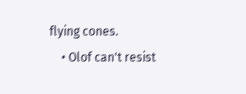flying cones.
    • Olof can't resist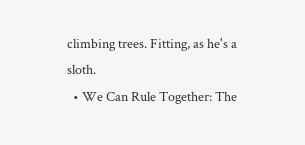climbing trees. Fitting, as he's a sloth.
  • We Can Rule Together: The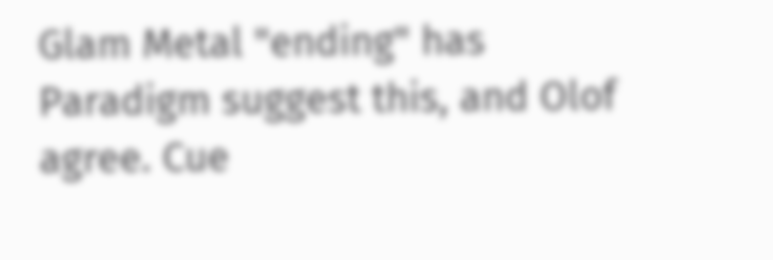Glam Metal "ending" has Paradigm suggest this, and Olof agree. Cue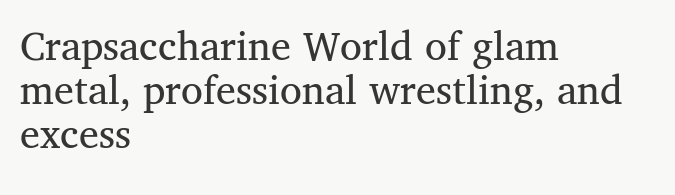Crapsaccharine World of glam metal, professional wrestling, and excess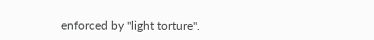enforced by "light torture".